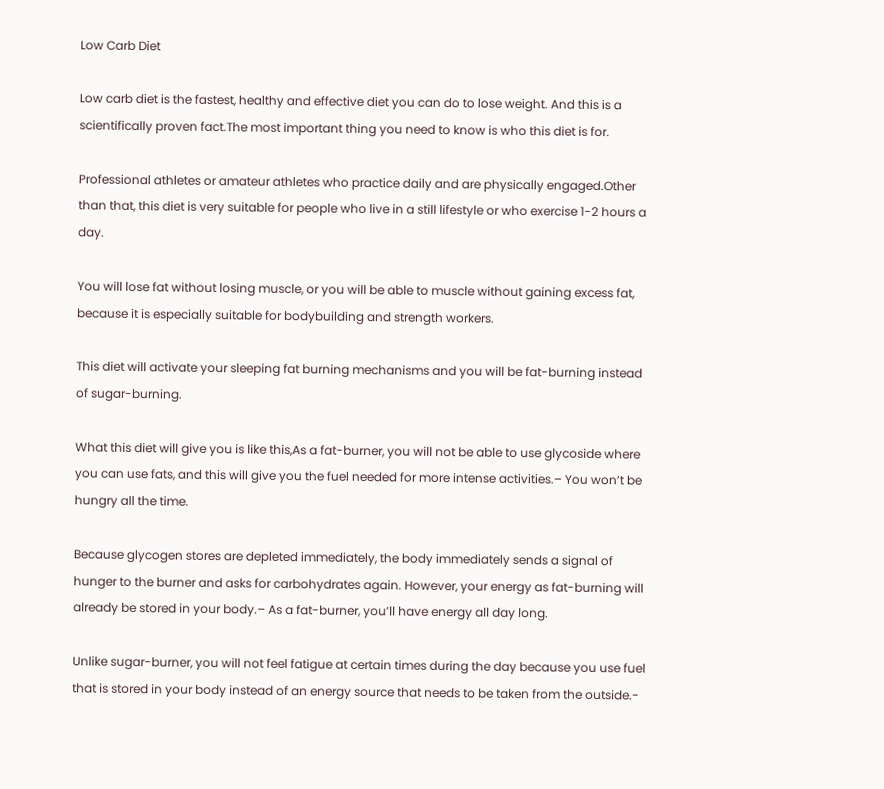Low Carb Diet

Low carb diet is the fastest, healthy and effective diet you can do to lose weight. And this is a scientifically proven fact.The most important thing you need to know is who this diet is for.

Professional athletes or amateur athletes who practice daily and are physically engaged.Other than that, this diet is very suitable for people who live in a still lifestyle or who exercise 1-2 hours a day.

You will lose fat without losing muscle, or you will be able to muscle without gaining excess fat, because it is especially suitable for bodybuilding and strength workers.

This diet will activate your sleeping fat burning mechanisms and you will be fat-burning instead of sugar-burning.

What this diet will give you is like this,As a fat-burner, you will not be able to use glycoside where you can use fats, and this will give you the fuel needed for more intense activities.– You won’t be hungry all the time.

Because glycogen stores are depleted immediately, the body immediately sends a signal of hunger to the burner and asks for carbohydrates again. However, your energy as fat-burning will already be stored in your body.– As a fat-burner, you’ll have energy all day long.

Unlike sugar-burner, you will not feel fatigue at certain times during the day because you use fuel that is stored in your body instead of an energy source that needs to be taken from the outside.-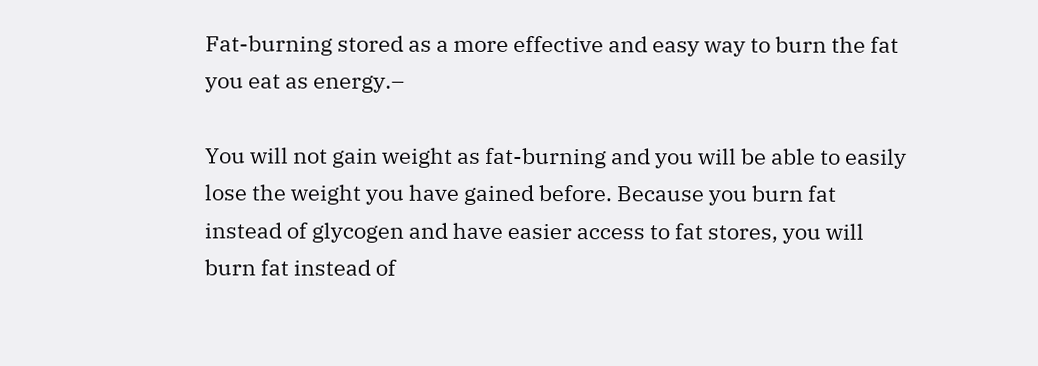Fat-burning stored as a more effective and easy way to burn the fat you eat as energy.–

You will not gain weight as fat-burning and you will be able to easily lose the weight you have gained before. Because you burn fat instead of glycogen and have easier access to fat stores, you will burn fat instead of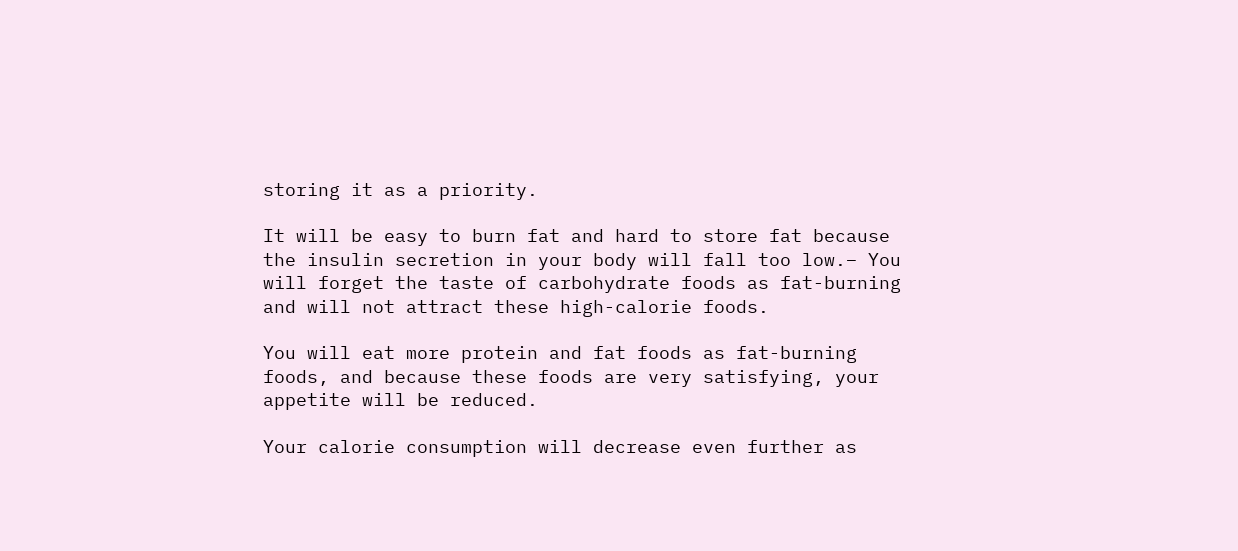storing it as a priority.

It will be easy to burn fat and hard to store fat because the insulin secretion in your body will fall too low.– You will forget the taste of carbohydrate foods as fat-burning and will not attract these high-calorie foods.

You will eat more protein and fat foods as fat-burning foods, and because these foods are very satisfying, your appetite will be reduced.

Your calorie consumption will decrease even further as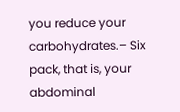you reduce your carbohydrates.– Six pack, that is, your abdominal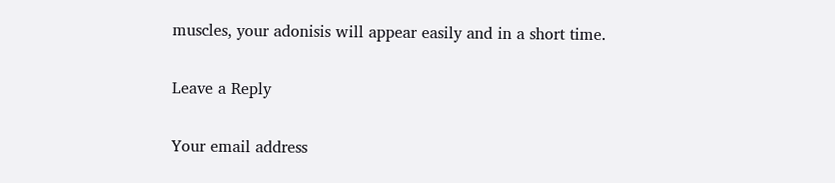muscles, your adonisis will appear easily and in a short time.

Leave a Reply

Your email address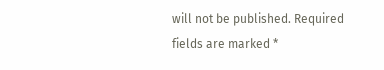will not be published. Required fields are marked *